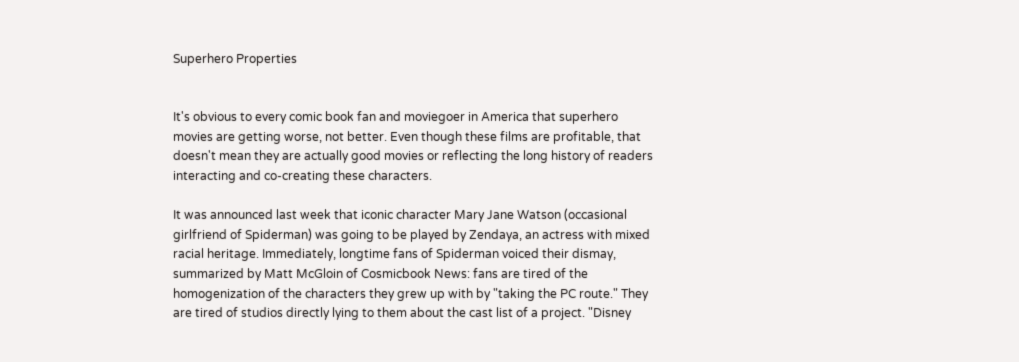Superhero Properties


It's obvious to every comic book fan and moviegoer in America that superhero movies are getting worse, not better. Even though these films are profitable, that doesn't mean they are actually good movies or reflecting the long history of readers interacting and co-creating these characters.

It was announced last week that iconic character Mary Jane Watson (occasional girlfriend of Spiderman) was going to be played by Zendaya, an actress with mixed racial heritage. Immediately, longtime fans of Spiderman voiced their dismay, summarized by Matt McGloin of Cosmicbook News: fans are tired of the homogenization of the characters they grew up with by "taking the PC route." They are tired of studios directly lying to them about the cast list of a project. "Disney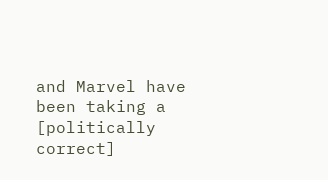and Marvel have been taking a [politically correct]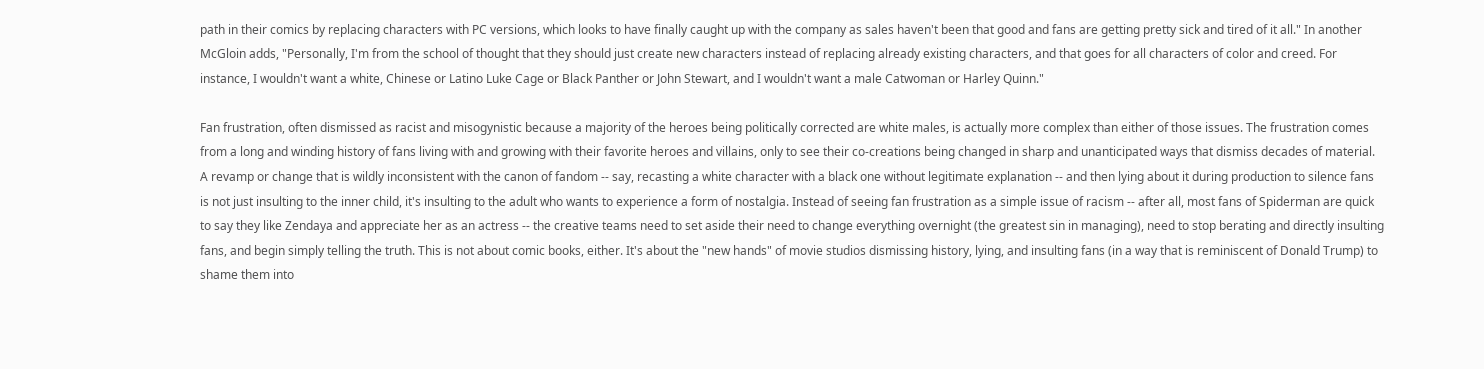path in their comics by replacing characters with PC versions, which looks to have finally caught up with the company as sales haven't been that good and fans are getting pretty sick and tired of it all." In another McGloin adds, "Personally, I'm from the school of thought that they should just create new characters instead of replacing already existing characters, and that goes for all characters of color and creed. For instance, I wouldn't want a white, Chinese or Latino Luke Cage or Black Panther or John Stewart, and I wouldn't want a male Catwoman or Harley Quinn."

Fan frustration, often dismissed as racist and misogynistic because a majority of the heroes being politically corrected are white males, is actually more complex than either of those issues. The frustration comes from a long and winding history of fans living with and growing with their favorite heroes and villains, only to see their co-creations being changed in sharp and unanticipated ways that dismiss decades of material. A revamp or change that is wildly inconsistent with the canon of fandom -- say, recasting a white character with a black one without legitimate explanation -- and then lying about it during production to silence fans is not just insulting to the inner child, it's insulting to the adult who wants to experience a form of nostalgia. Instead of seeing fan frustration as a simple issue of racism -- after all, most fans of Spiderman are quick to say they like Zendaya and appreciate her as an actress -- the creative teams need to set aside their need to change everything overnight (the greatest sin in managing), need to stop berating and directly insulting fans, and begin simply telling the truth. This is not about comic books, either. It's about the "new hands" of movie studios dismissing history, lying, and insulting fans (in a way that is reminiscent of Donald Trump) to shame them into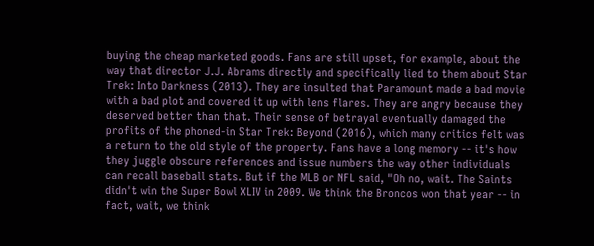buying the cheap marketed goods. Fans are still upset, for example, about the way that director J.J. Abrams directly and specifically lied to them about Star Trek: Into Darkness (2013). They are insulted that Paramount made a bad movie with a bad plot and covered it up with lens flares. They are angry because they deserved better than that. Their sense of betrayal eventually damaged the profits of the phoned-in Star Trek: Beyond (2016), which many critics felt was a return to the old style of the property. Fans have a long memory -- it's how they juggle obscure references and issue numbers the way other individuals can recall baseball stats. But if the MLB or NFL said, "Oh no, wait. The Saints didn't win the Super Bowl XLIV in 2009. We think the Broncos won that year -- in fact, wait, we think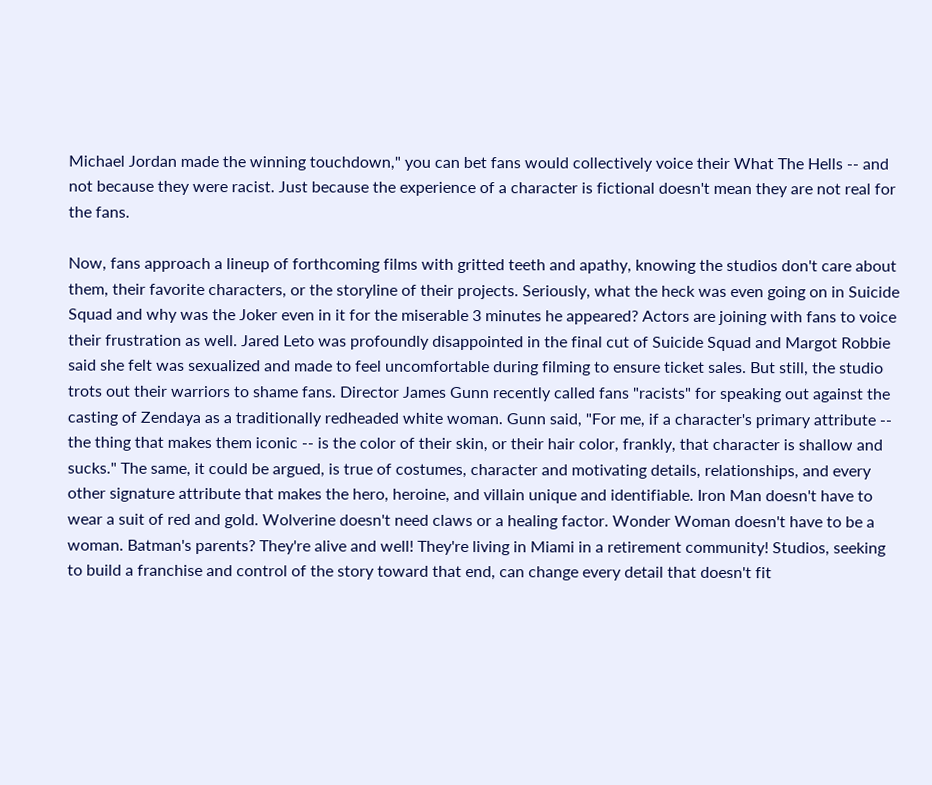Michael Jordan made the winning touchdown," you can bet fans would collectively voice their What The Hells -- and not because they were racist. Just because the experience of a character is fictional doesn't mean they are not real for the fans.

Now, fans approach a lineup of forthcoming films with gritted teeth and apathy, knowing the studios don't care about them, their favorite characters, or the storyline of their projects. Seriously, what the heck was even going on in Suicide Squad and why was the Joker even in it for the miserable 3 minutes he appeared? Actors are joining with fans to voice their frustration as well. Jared Leto was profoundly disappointed in the final cut of Suicide Squad and Margot Robbie said she felt was sexualized and made to feel uncomfortable during filming to ensure ticket sales. But still, the studio trots out their warriors to shame fans. Director James Gunn recently called fans "racists" for speaking out against the casting of Zendaya as a traditionally redheaded white woman. Gunn said, "For me, if a character's primary attribute -- the thing that makes them iconic -- is the color of their skin, or their hair color, frankly, that character is shallow and sucks." The same, it could be argued, is true of costumes, character and motivating details, relationships, and every other signature attribute that makes the hero, heroine, and villain unique and identifiable. Iron Man doesn't have to wear a suit of red and gold. Wolverine doesn't need claws or a healing factor. Wonder Woman doesn't have to be a woman. Batman's parents? They're alive and well! They're living in Miami in a retirement community! Studios, seeking to build a franchise and control of the story toward that end, can change every detail that doesn't fit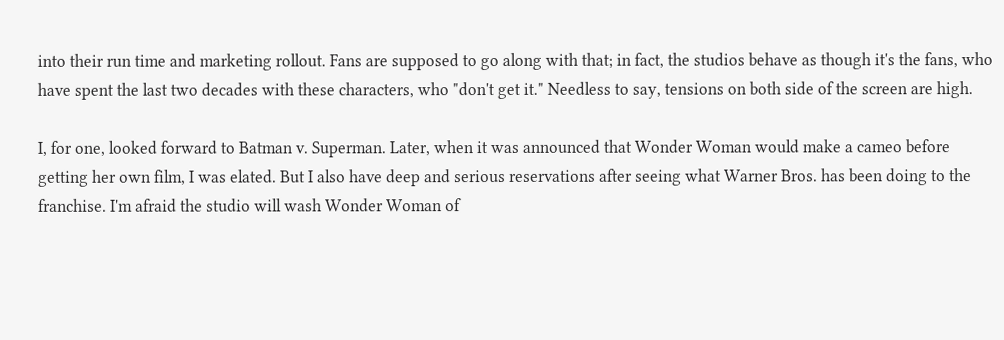into their run time and marketing rollout. Fans are supposed to go along with that; in fact, the studios behave as though it's the fans, who have spent the last two decades with these characters, who "don't get it." Needless to say, tensions on both side of the screen are high.

I, for one, looked forward to Batman v. Superman. Later, when it was announced that Wonder Woman would make a cameo before getting her own film, I was elated. But I also have deep and serious reservations after seeing what Warner Bros. has been doing to the franchise. I'm afraid the studio will wash Wonder Woman of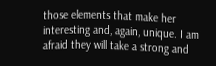those elements that make her interesting and, again, unique. I am afraid they will take a strong and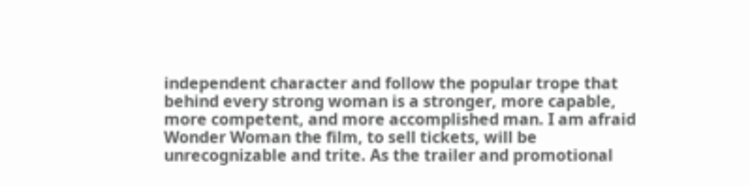independent character and follow the popular trope that behind every strong woman is a stronger, more capable, more competent, and more accomplished man. I am afraid Wonder Woman the film, to sell tickets, will be unrecognizable and trite. As the trailer and promotional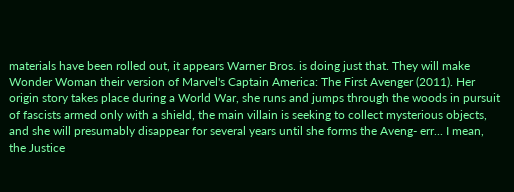materials have been rolled out, it appears Warner Bros. is doing just that. They will make Wonder Woman their version of Marvel's Captain America: The First Avenger (2011). Her origin story takes place during a World War, she runs and jumps through the woods in pursuit of fascists armed only with a shield, the main villain is seeking to collect mysterious objects, and she will presumably disappear for several years until she forms the Aveng- err... I mean, the Justice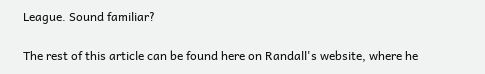League. Sound familiar?

The rest of this article can be found here on Randall's website, where he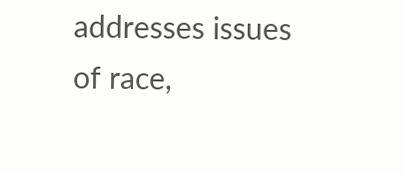addresses issues of race,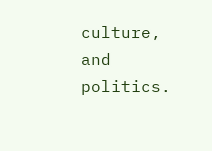culture, and politics.